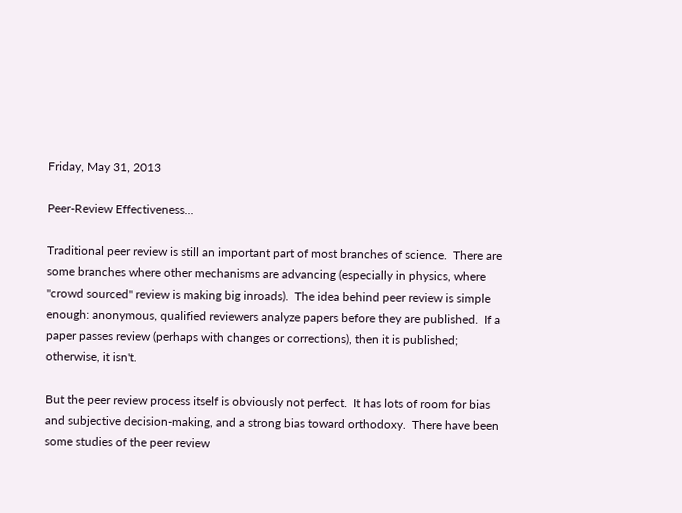Friday, May 31, 2013

Peer-Review Effectiveness...

Traditional peer review is still an important part of most branches of science.  There are some branches where other mechanisms are advancing (especially in physics, where "crowd sourced" review is making big inroads).  The idea behind peer review is simple enough: anonymous, qualified reviewers analyze papers before they are published.  If a paper passes review (perhaps with changes or corrections), then it is published; otherwise, it isn't.

But the peer review process itself is obviously not perfect.  It has lots of room for bias and subjective decision-making, and a strong bias toward orthodoxy.  There have been some studies of the peer review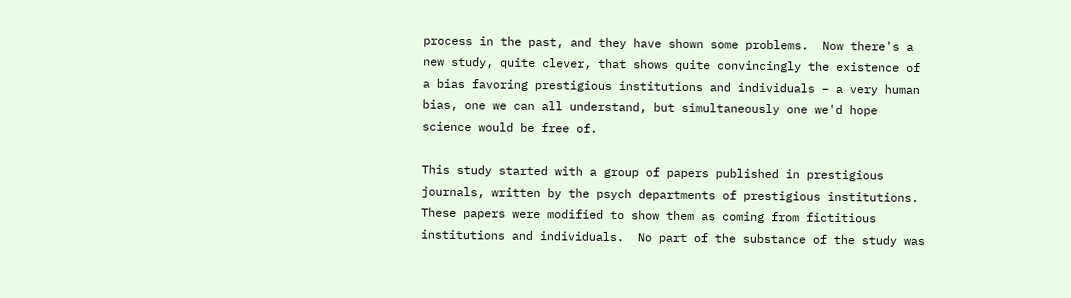process in the past, and they have shown some problems.  Now there's a new study, quite clever, that shows quite convincingly the existence of a bias favoring prestigious institutions and individuals – a very human bias, one we can all understand, but simultaneously one we'd hope science would be free of.

This study started with a group of papers published in prestigious journals, written by the psych departments of prestigious institutions.  These papers were modified to show them as coming from fictitious institutions and individuals.  No part of the substance of the study was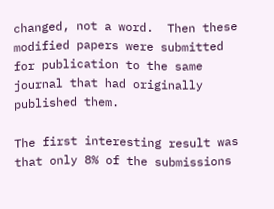changed, not a word.  Then these modified papers were submitted for publication to the same journal that had originally published them.

The first interesting result was that only 8% of the submissions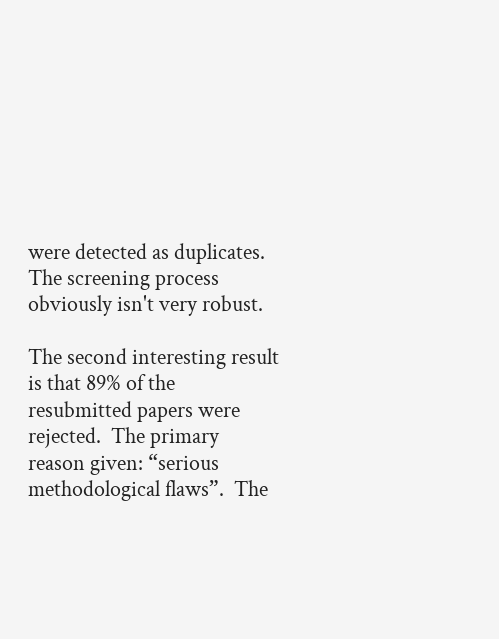were detected as duplicates.  The screening process obviously isn't very robust.

The second interesting result is that 89% of the resubmitted papers were rejected.  The primary reason given: “serious methodological flaws”.  The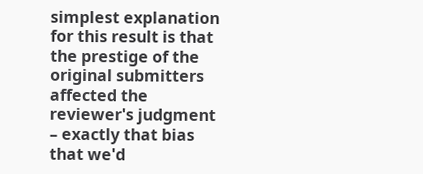simplest explanation for this result is that the prestige of the original submitters affected the reviewer's judgment – exactly that bias that we'd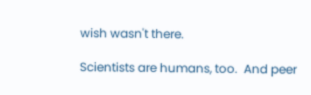wish wasn't there.

Scientists are humans, too.  And peer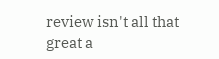review isn't all that great a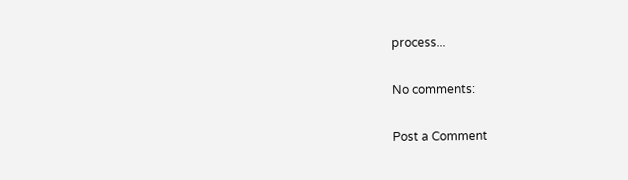process...

No comments:

Post a Comment